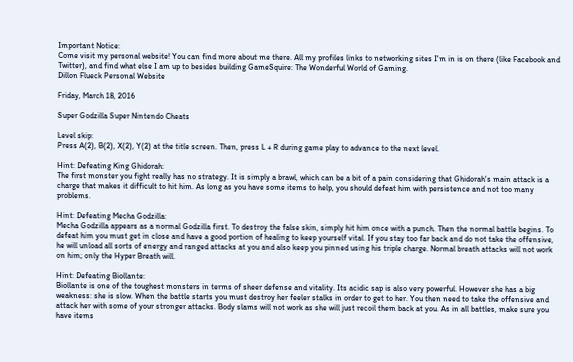Important Notice:
Come visit my personal website! You can find more about me there. All my profiles links to networking sites I'm in is on there (like Facebook and Twitter), and find what else I am up to besides building GameSquire: The Wonderful World of Gaming.
Dillon Flueck Personal Website

Friday, March 18, 2016

Super Godzilla Super Nintendo Cheats

Level skip:
Press A(2), B(2), X(2), Y(2) at the title screen. Then, press L + R during game play to advance to the next level.

Hint: Defeating King Ghidorah:
The first monster you fight really has no strategy. It is simply a brawl, which can be a bit of a pain considering that Ghidorah's main attack is a charge that makes it difficult to hit him. As long as you have some items to help, you should defeat him with persistence and not too many problems.

Hint: Defeating Mecha Godzilla:
Mecha Godzilla appears as a normal Godzilla first. To destroy the false skin, simply hit him once with a punch. Then the normal battle begins. To defeat him you must get in close and have a good portion of healing to keep yourself vital. If you stay too far back and do not take the offensive, he will unload all sorts of energy and ranged attacks at you and also keep you pinned using his triple charge. Normal breath attacks will not work on him; only the Hyper Breath will.

Hint: Defeating Biollante:
Biollante is one of the toughest monsters in terms of sheer defense and vitality. Its acidic sap is also very powerful. However she has a big weakness: she is slow. When the battle starts you must destroy her feeler stalks in order to get to her. You then need to take the offensive and attack her with some of your stronger attacks. Body slams will not work as she will just recoil them back at you. As in all battles, make sure you have items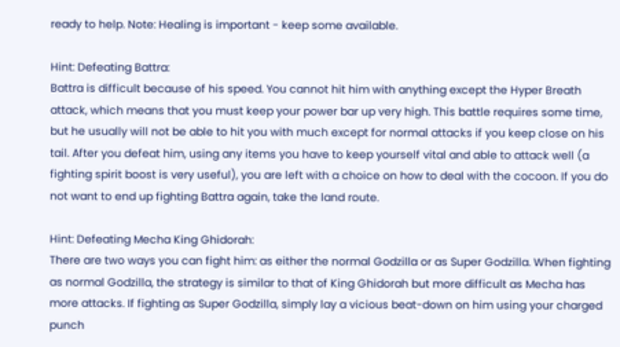ready to help. Note: Healing is important - keep some available.

Hint: Defeating Battra:
Battra is difficult because of his speed. You cannot hit him with anything except the Hyper Breath attack, which means that you must keep your power bar up very high. This battle requires some time, but he usually will not be able to hit you with much except for normal attacks if you keep close on his tail. After you defeat him, using any items you have to keep yourself vital and able to attack well (a fighting spirit boost is very useful), you are left with a choice on how to deal with the cocoon. If you do not want to end up fighting Battra again, take the land route.

Hint: Defeating Mecha King Ghidorah:
There are two ways you can fight him: as either the normal Godzilla or as Super Godzilla. When fighting as normal Godzilla, the strategy is similar to that of King Ghidorah but more difficult as Mecha has more attacks. If fighting as Super Godzilla, simply lay a vicious beat-down on him using your charged punch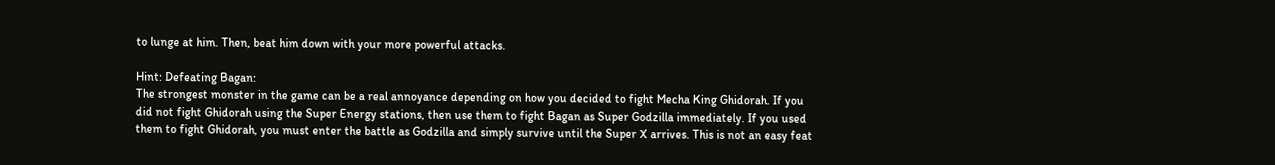to lunge at him. Then, beat him down with your more powerful attacks.

Hint: Defeating Bagan:
The strongest monster in the game can be a real annoyance depending on how you decided to fight Mecha King Ghidorah. If you did not fight Ghidorah using the Super Energy stations, then use them to fight Bagan as Super Godzilla immediately. If you used them to fight Ghidorah, you must enter the battle as Godzilla and simply survive until the Super X arrives. This is not an easy feat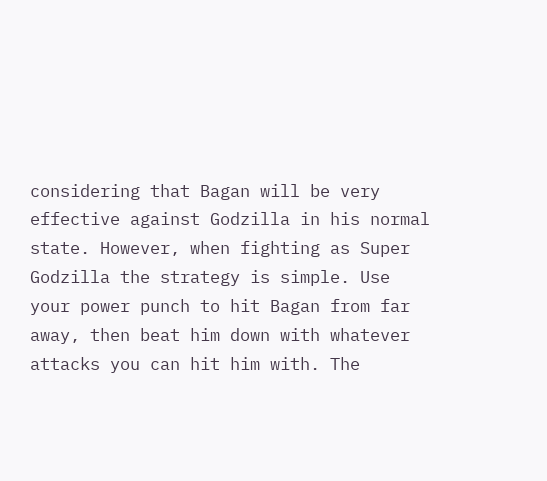considering that Bagan will be very effective against Godzilla in his normal state. However, when fighting as Super Godzilla the strategy is simple. Use your power punch to hit Bagan from far away, then beat him down with whatever attacks you can hit him with. The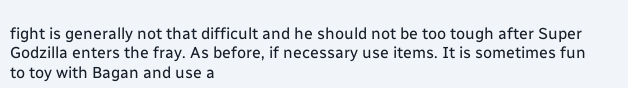fight is generally not that difficult and he should not be too tough after Super Godzilla enters the fray. As before, if necessary use items. It is sometimes fun to toy with Bagan and use a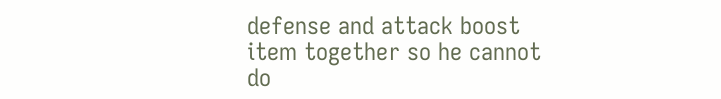defense and attack boost item together so he cannot do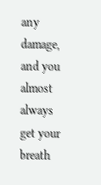any damage, and you almost always get your breath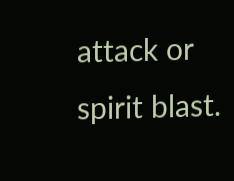attack or spirit blast.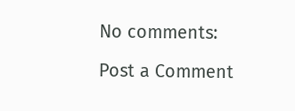No comments:

Post a Comment